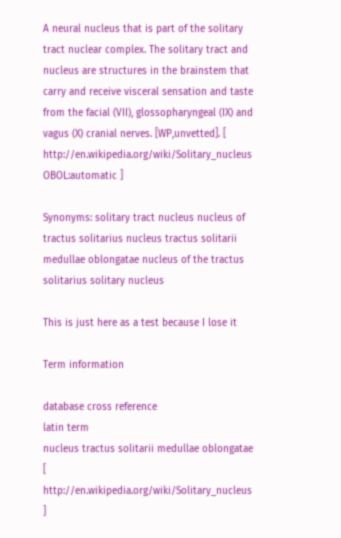A neural nucleus that is part of the solitary tract nuclear complex. The solitary tract and nucleus are structures in the brainstem that carry and receive visceral sensation and taste from the facial (VII), glossopharyngeal (IX) and vagus (X) cranial nerves. [WP,unvetted]. [ http://en.wikipedia.org/wiki/Solitary_nucleus OBOL:automatic ]

Synonyms: solitary tract nucleus nucleus of tractus solitarius nucleus tractus solitarii medullae oblongatae nucleus of the tractus solitarius solitary nucleus

This is just here as a test because I lose it

Term information

database cross reference
latin term
nucleus tractus solitarii medullae oblongatae [ http://en.wikipedia.org/wiki/Solitary_nucleus ]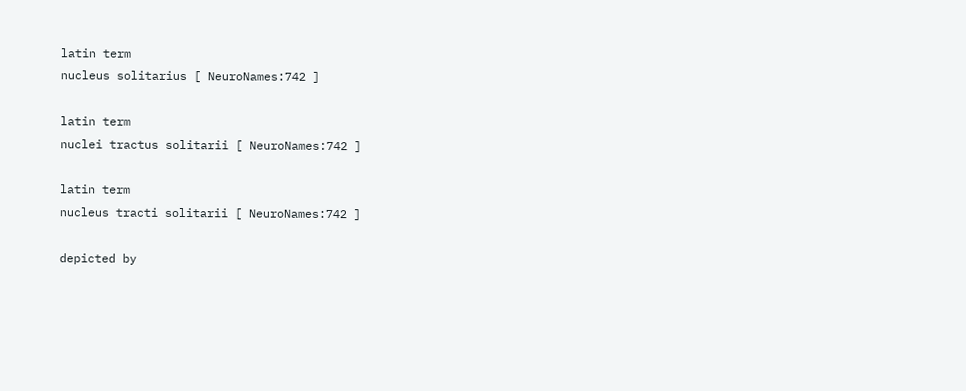latin term
nucleus solitarius [ NeuroNames:742 ]

latin term
nuclei tractus solitarii [ NeuroNames:742 ]

latin term
nucleus tracti solitarii [ NeuroNames:742 ]

depicted by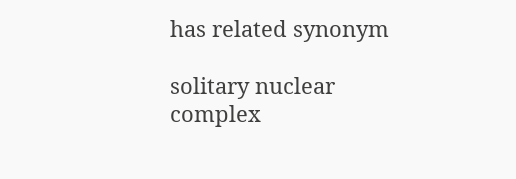has related synonym

solitary nuclear complex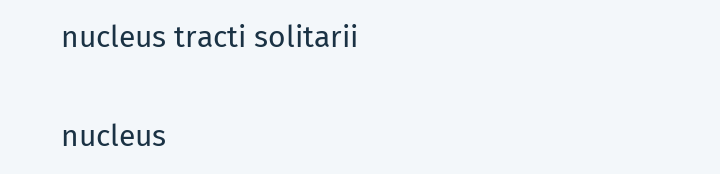nucleus tracti solitarii


nucleus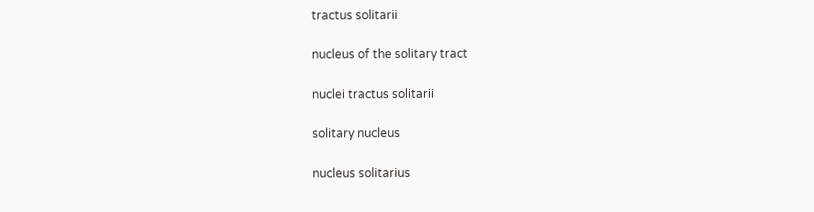tractus solitarii

nucleus of the solitary tract

nuclei tractus solitarii

solitary nucleus

nucleus solitarius